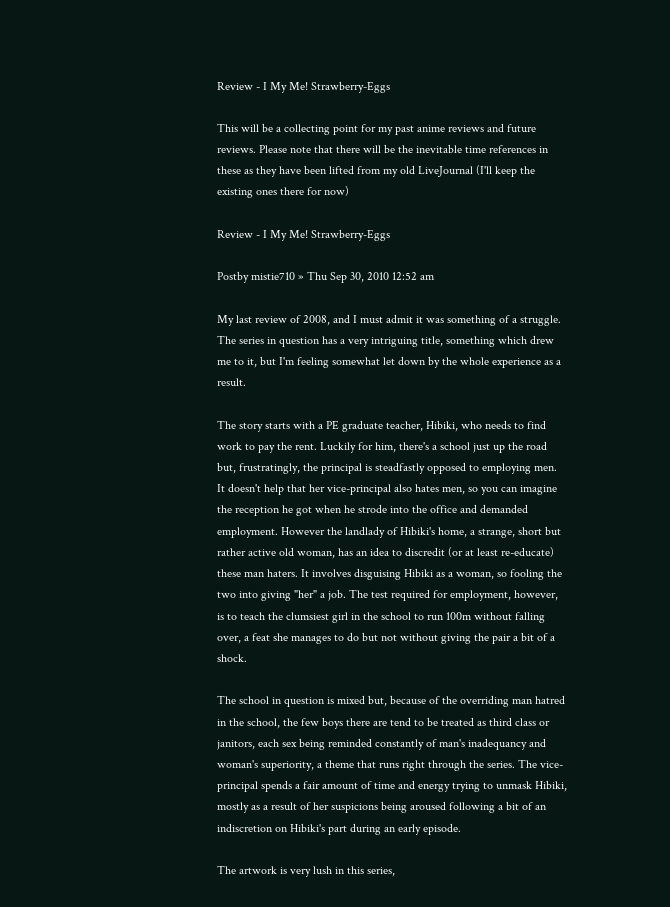Review - I My Me! Strawberry-Eggs

This will be a collecting point for my past anime reviews and future reviews. Please note that there will be the inevitable time references in these as they have been lifted from my old LiveJournal (I'll keep the existing ones there for now)

Review - I My Me! Strawberry-Eggs

Postby mistie710 » Thu Sep 30, 2010 12:52 am

My last review of 2008, and I must admit it was something of a struggle. The series in question has a very intriguing title, something which drew me to it, but I'm feeling somewhat let down by the whole experience as a result.

The story starts with a PE graduate teacher, Hibiki, who needs to find work to pay the rent. Luckily for him, there's a school just up the road but, frustratingly, the principal is steadfastly opposed to employing men. It doesn't help that her vice-principal also hates men, so you can imagine the reception he got when he strode into the office and demanded employment. However the landlady of Hibiki's home, a strange, short but rather active old woman, has an idea to discredit (or at least re-educate) these man haters. It involves disguising Hibiki as a woman, so fooling the two into giving "her" a job. The test required for employment, however, is to teach the clumsiest girl in the school to run 100m without falling over, a feat she manages to do but not without giving the pair a bit of a shock.

The school in question is mixed but, because of the overriding man hatred in the school, the few boys there are tend to be treated as third class or janitors, each sex being reminded constantly of man's inadequancy and woman's superiority, a theme that runs right through the series. The vice-principal spends a fair amount of time and energy trying to unmask Hibiki, mostly as a result of her suspicions being aroused following a bit of an indiscretion on Hibiki's part during an early episode.

The artwork is very lush in this series,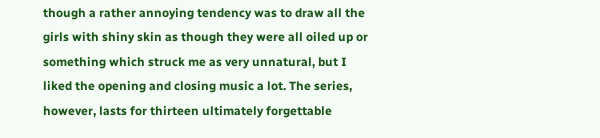though a rather annoying tendency was to draw all the girls with shiny skin as though they were all oiled up or something which struck me as very unnatural, but I liked the opening and closing music a lot. The series, however, lasts for thirteen ultimately forgettable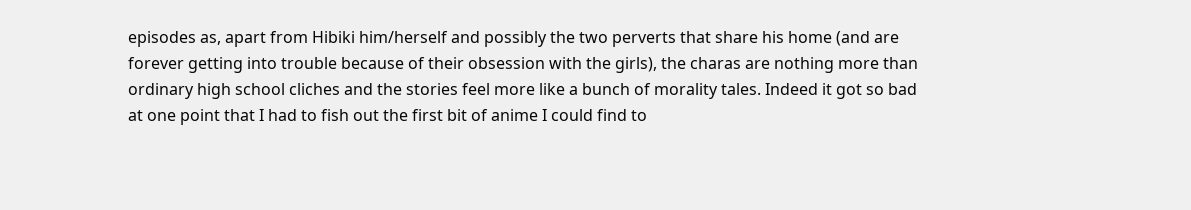episodes as, apart from Hibiki him/herself and possibly the two perverts that share his home (and are forever getting into trouble because of their obsession with the girls), the charas are nothing more than ordinary high school cliches and the stories feel more like a bunch of morality tales. Indeed it got so bad at one point that I had to fish out the first bit of anime I could find to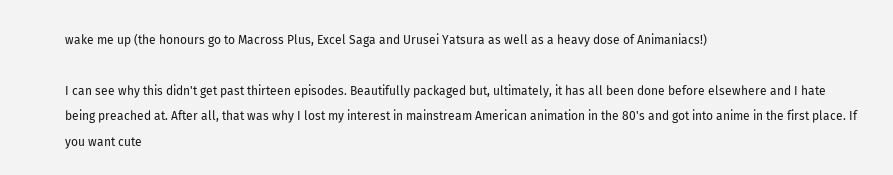wake me up (the honours go to Macross Plus, Excel Saga and Urusei Yatsura as well as a heavy dose of Animaniacs!)

I can see why this didn't get past thirteen episodes. Beautifully packaged but, ultimately, it has all been done before elsewhere and I hate being preached at. After all, that was why I lost my interest in mainstream American animation in the 80's and got into anime in the first place. If you want cute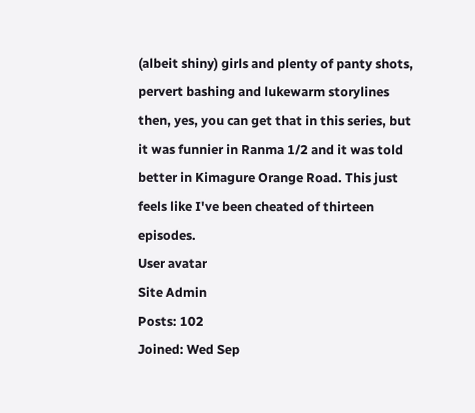(albeit shiny) girls and plenty of panty shots, pervert bashing and lukewarm storylines then, yes, you can get that in this series, but it was funnier in Ranma 1/2 and it was told better in Kimagure Orange Road. This just feels like I've been cheated of thirteen episodes.
User avatar
Site Admin
Posts: 102
Joined: Wed Sep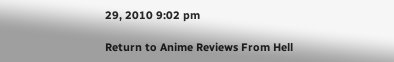29, 2010 9:02 pm

Return to Anime Reviews From Hell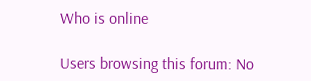Who is online

Users browsing this forum: No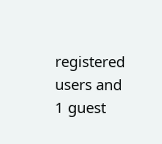registered users and 1 guest